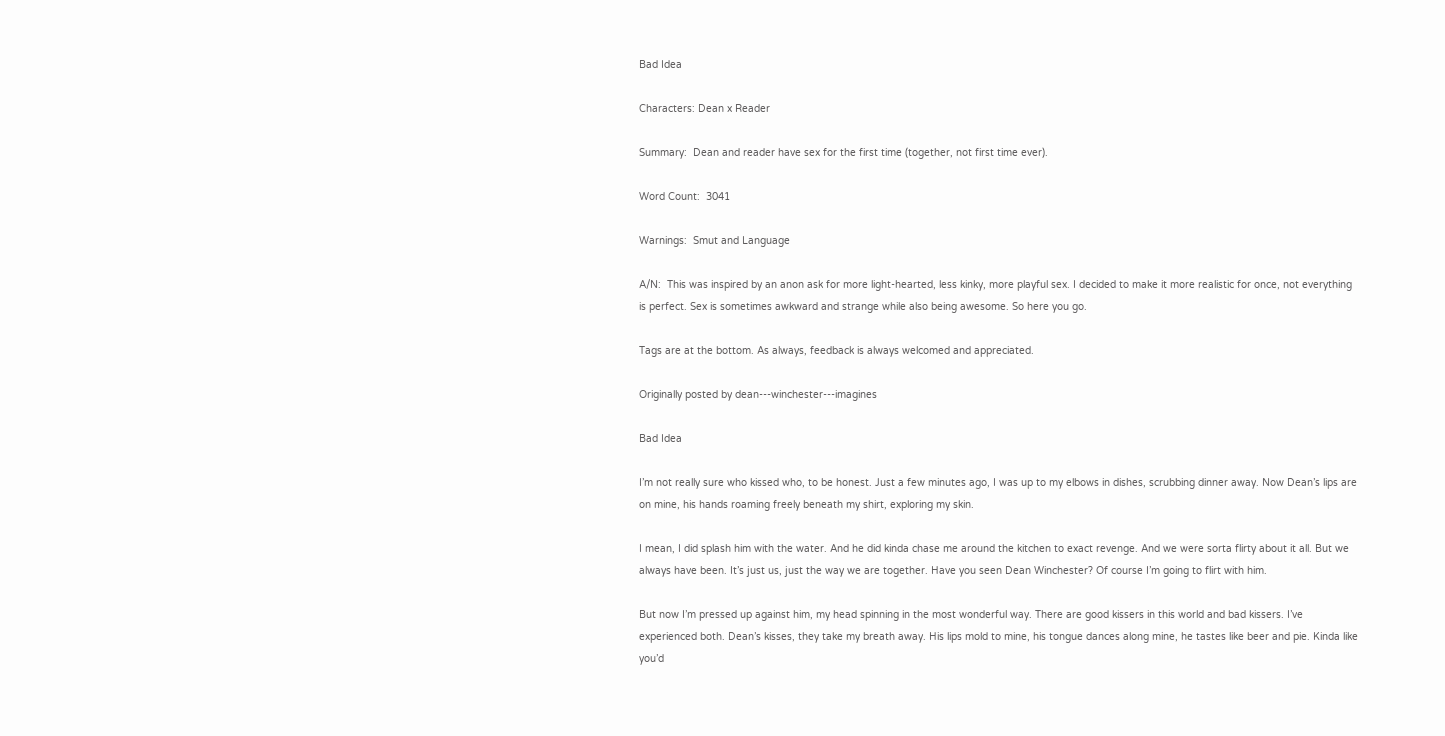Bad Idea

Characters: Dean x Reader

Summary:  Dean and reader have sex for the first time (together, not first time ever).

Word Count:  3041

Warnings:  Smut and Language

A/N:  This was inspired by an anon ask for more light-hearted, less kinky, more playful sex. I decided to make it more realistic for once, not everything is perfect. Sex is sometimes awkward and strange while also being awesome. So here you go.

Tags are at the bottom. As always, feedback is always welcomed and appreciated.

Originally posted by dean---winchester---imagines

Bad Idea

I’m not really sure who kissed who, to be honest. Just a few minutes ago, I was up to my elbows in dishes, scrubbing dinner away. Now Dean’s lips are on mine, his hands roaming freely beneath my shirt, exploring my skin.

I mean, I did splash him with the water. And he did kinda chase me around the kitchen to exact revenge. And we were sorta flirty about it all. But we always have been. It’s just us, just the way we are together. Have you seen Dean Winchester? Of course I’m going to flirt with him.

But now I’m pressed up against him, my head spinning in the most wonderful way. There are good kissers in this world and bad kissers. I’ve experienced both. Dean’s kisses, they take my breath away. His lips mold to mine, his tongue dances along mine, he tastes like beer and pie. Kinda like you’d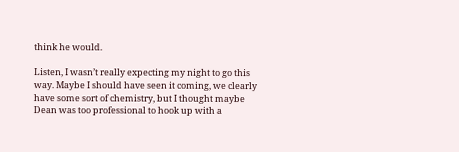think he would.

Listen, I wasn’t really expecting my night to go this way. Maybe I should have seen it coming, we clearly have some sort of chemistry, but I thought maybe Dean was too professional to hook up with a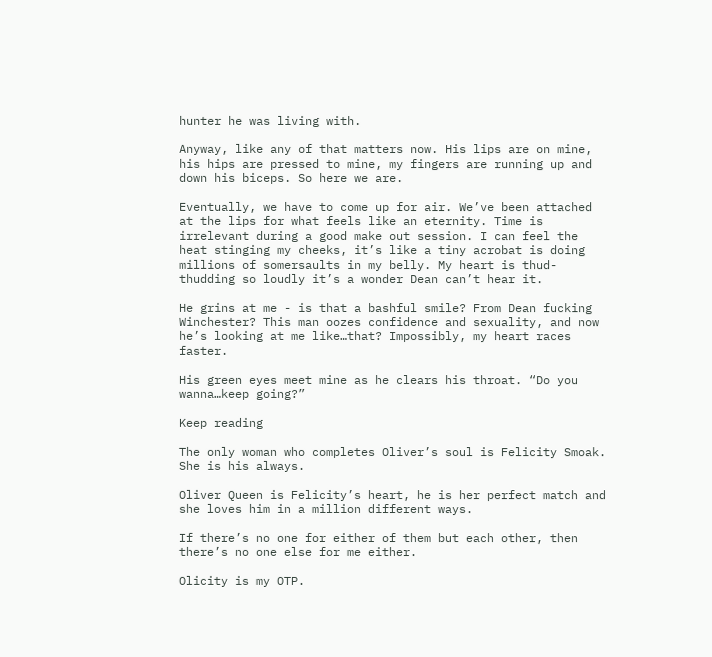hunter he was living with.

Anyway, like any of that matters now. His lips are on mine, his hips are pressed to mine, my fingers are running up and down his biceps. So here we are.

Eventually, we have to come up for air. We’ve been attached at the lips for what feels like an eternity. Time is irrelevant during a good make out session. I can feel the heat stinging my cheeks, it’s like a tiny acrobat is doing millions of somersaults in my belly. My heart is thud-thudding so loudly it’s a wonder Dean can’t hear it.

He grins at me - is that a bashful smile? From Dean fucking Winchester? This man oozes confidence and sexuality, and now he’s looking at me like…that? Impossibly, my heart races faster.

His green eyes meet mine as he clears his throat. “Do you wanna…keep going?”

Keep reading

The only woman who completes Oliver’s soul is Felicity Smoak. She is his always.

Oliver Queen is Felicity’s heart, he is her perfect match and she loves him in a million different ways.

If there’s no one for either of them but each other, then there’s no one else for me either.

Olicity is my OTP.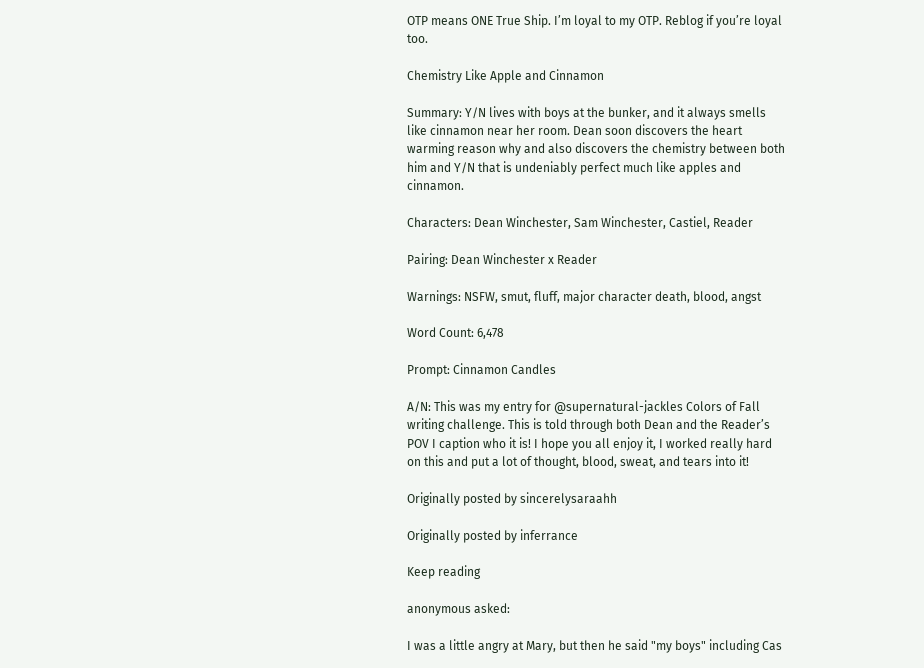OTP means ONE True Ship. I’m loyal to my OTP. Reblog if you’re loyal too.

Chemistry Like Apple and Cinnamon

Summary: Y/N lives with boys at the bunker, and it always smells like cinnamon near her room. Dean soon discovers the heart warming reason why and also discovers the chemistry between both him and Y/N that is undeniably perfect much like apples and cinnamon.

Characters: Dean Winchester, Sam Winchester, Castiel, Reader

Pairing: Dean Winchester x Reader

Warnings: NSFW, smut, fluff, major character death, blood, angst

Word Count: 6,478

Prompt: Cinnamon Candles

A/N: This was my entry for @supernatural-jackles Colors of Fall writing challenge. This is told through both Dean and the Reader’s POV I caption who it is! I hope you all enjoy it, I worked really hard on this and put a lot of thought, blood, sweat, and tears into it!

Originally posted by sincerelysaraahh

Originally posted by inferrance

Keep reading

anonymous asked:

I was a little angry at Mary, but then he said "my boys" including Cas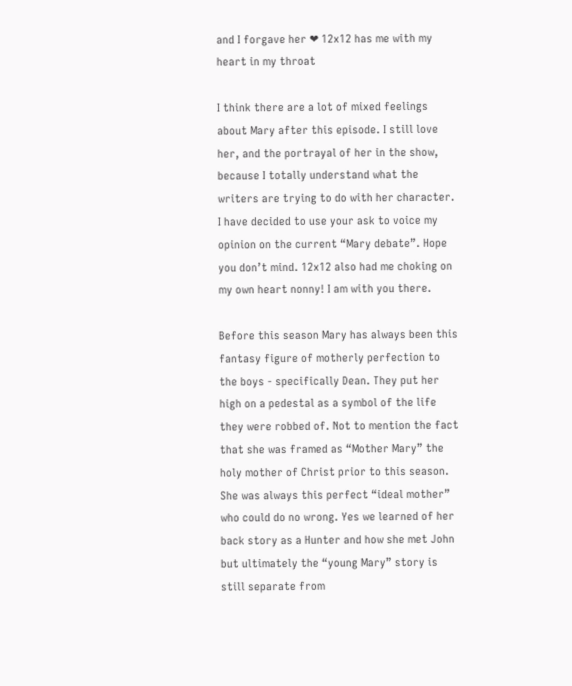and I forgave her ❤ 12x12 has me with my heart in my throat

I think there are a lot of mixed feelings about Mary after this episode. I still love her, and the portrayal of her in the show, because I totally understand what the writers are trying to do with her character. I have decided to use your ask to voice my opinion on the current “Mary debate”. Hope you don’t mind. 12x12 also had me choking on my own heart nonny! I am with you there.

Before this season Mary has always been this fantasy figure of motherly perfection to the boys - specifically Dean. They put her high on a pedestal as a symbol of the life they were robbed of. Not to mention the fact that she was framed as “Mother Mary” the holy mother of Christ prior to this season. She was always this perfect “ideal mother” who could do no wrong. Yes we learned of her back story as a Hunter and how she met John but ultimately the “young Mary” story is still separate from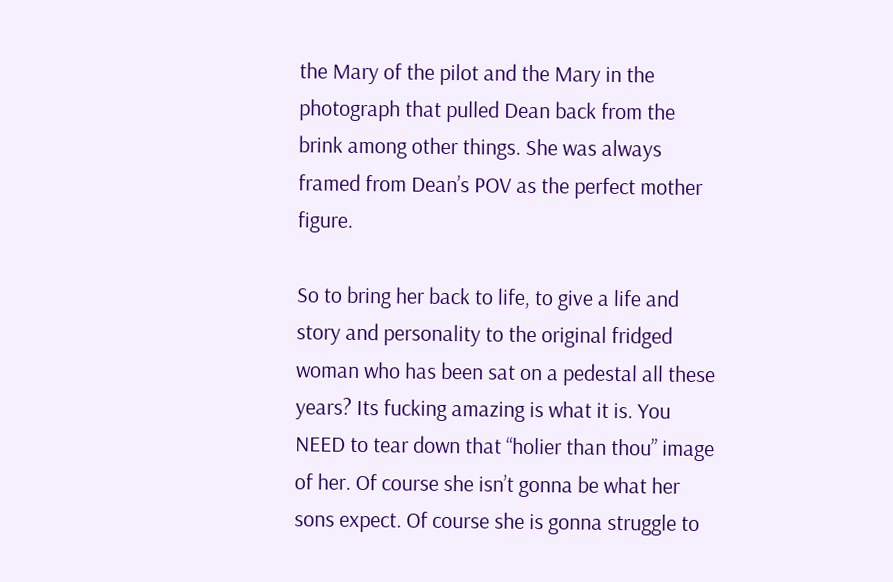the Mary of the pilot and the Mary in the photograph that pulled Dean back from the brink among other things. She was always framed from Dean’s POV as the perfect mother figure.

So to bring her back to life, to give a life and story and personality to the original fridged woman who has been sat on a pedestal all these years? Its fucking amazing is what it is. You NEED to tear down that “holier than thou” image of her. Of course she isn’t gonna be what her sons expect. Of course she is gonna struggle to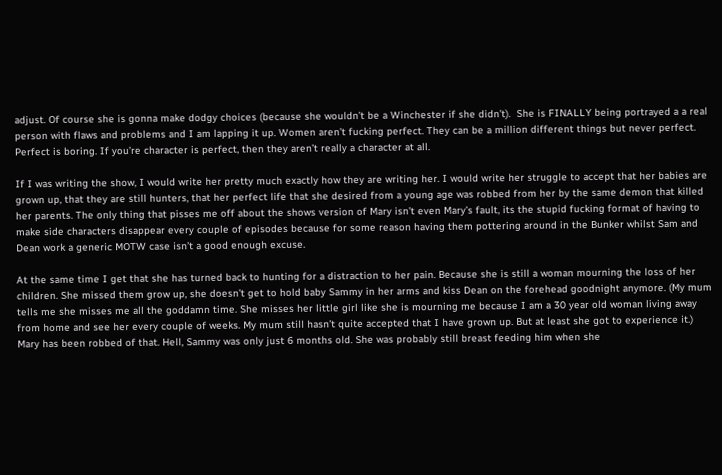adjust. Of course she is gonna make dodgy choices (because she wouldn’t be a Winchester if she didn’t).  She is FINALLY being portrayed a a real person with flaws and problems and I am lapping it up. Women aren’t fucking perfect. They can be a million different things but never perfect. Perfect is boring. If you’re character is perfect, then they aren’t really a character at all.

If I was writing the show, I would write her pretty much exactly how they are writing her. I would write her struggle to accept that her babies are grown up, that they are still hunters, that her perfect life that she desired from a young age was robbed from her by the same demon that killed her parents. The only thing that pisses me off about the shows version of Mary isn’t even Mary’s fault, its the stupid fucking format of having to make side characters disappear every couple of episodes because for some reason having them pottering around in the Bunker whilst Sam and Dean work a generic MOTW case isn’t a good enough excuse.

At the same time I get that she has turned back to hunting for a distraction to her pain. Because she is still a woman mourning the loss of her children. She missed them grow up, she doesn’t get to hold baby Sammy in her arms and kiss Dean on the forehead goodnight anymore. (My mum tells me she misses me all the goddamn time. She misses her little girl like she is mourning me because I am a 30 year old woman living away from home and see her every couple of weeks. My mum still hasn’t quite accepted that I have grown up. But at least she got to experience it.) Mary has been robbed of that. Hell, Sammy was only just 6 months old. She was probably still breast feeding him when she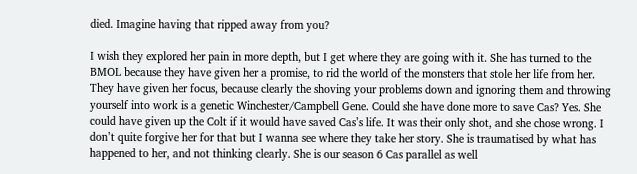died. Imagine having that ripped away from you?

I wish they explored her pain in more depth, but I get where they are going with it. She has turned to the BMOL because they have given her a promise, to rid the world of the monsters that stole her life from her. They have given her focus, because clearly the shoving your problems down and ignoring them and throwing yourself into work is a genetic Winchester/Campbell Gene. Could she have done more to save Cas? Yes. She could have given up the Colt if it would have saved Cas’s life. It was their only shot, and she chose wrong. I don’t quite forgive her for that but I wanna see where they take her story. She is traumatised by what has happened to her, and not thinking clearly. She is our season 6 Cas parallel as well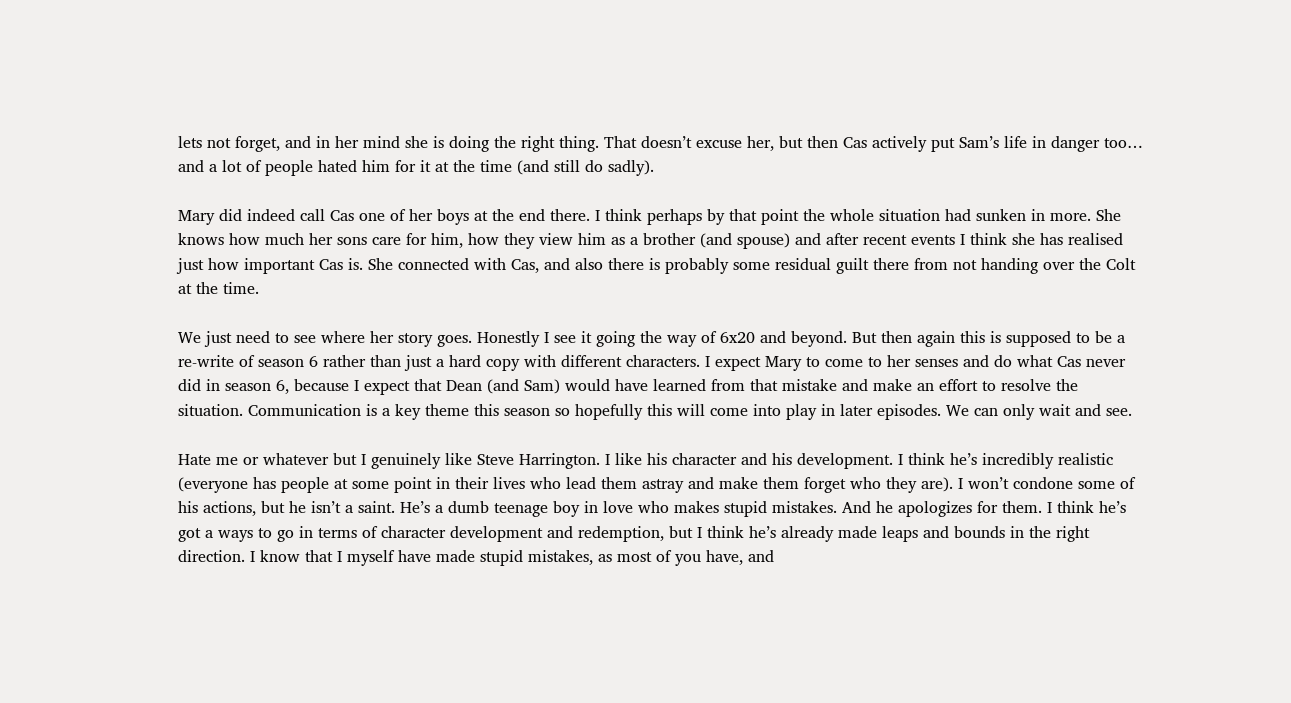lets not forget, and in her mind she is doing the right thing. That doesn’t excuse her, but then Cas actively put Sam’s life in danger too… and a lot of people hated him for it at the time (and still do sadly).

Mary did indeed call Cas one of her boys at the end there. I think perhaps by that point the whole situation had sunken in more. She knows how much her sons care for him, how they view him as a brother (and spouse) and after recent events I think she has realised just how important Cas is. She connected with Cas, and also there is probably some residual guilt there from not handing over the Colt at the time.

We just need to see where her story goes. Honestly I see it going the way of 6x20 and beyond. But then again this is supposed to be a re-write of season 6 rather than just a hard copy with different characters. I expect Mary to come to her senses and do what Cas never did in season 6, because I expect that Dean (and Sam) would have learned from that mistake and make an effort to resolve the situation. Communication is a key theme this season so hopefully this will come into play in later episodes. We can only wait and see.

Hate me or whatever but I genuinely like Steve Harrington. I like his character and his development. I think he’s incredibly realistic (everyone has people at some point in their lives who lead them astray and make them forget who they are). I won’t condone some of his actions, but he isn’t a saint. He’s a dumb teenage boy in love who makes stupid mistakes. And he apologizes for them. I think he’s got a ways to go in terms of character development and redemption, but I think he’s already made leaps and bounds in the right direction. I know that I myself have made stupid mistakes, as most of you have, and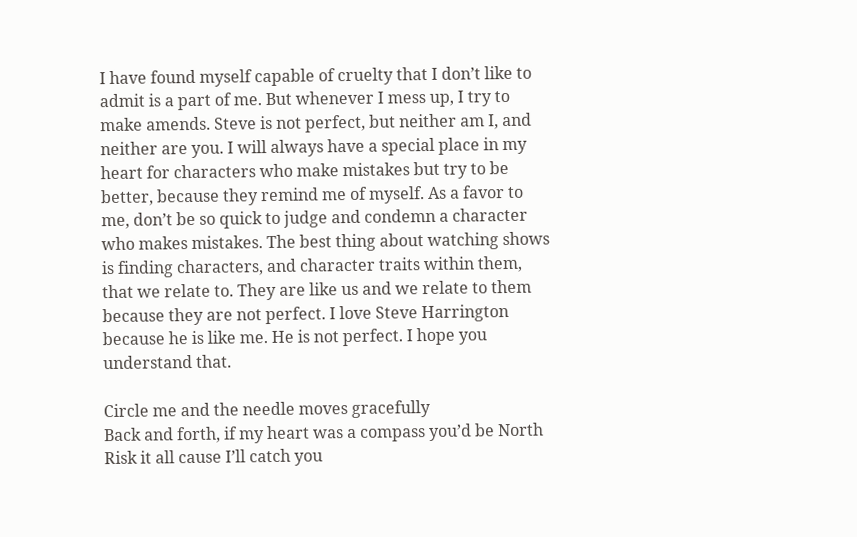I have found myself capable of cruelty that I don’t like to admit is a part of me. But whenever I mess up, I try to make amends. Steve is not perfect, but neither am I, and neither are you. I will always have a special place in my heart for characters who make mistakes but try to be better, because they remind me of myself. As a favor to me, don’t be so quick to judge and condemn a character who makes mistakes. The best thing about watching shows is finding characters, and character traits within them, that we relate to. They are like us and we relate to them because they are not perfect. I love Steve Harrington because he is like me. He is not perfect. I hope you understand that.

Circle me and the needle moves gracefully
Back and forth, if my heart was a compass you’d be North
Risk it all cause I’ll catch you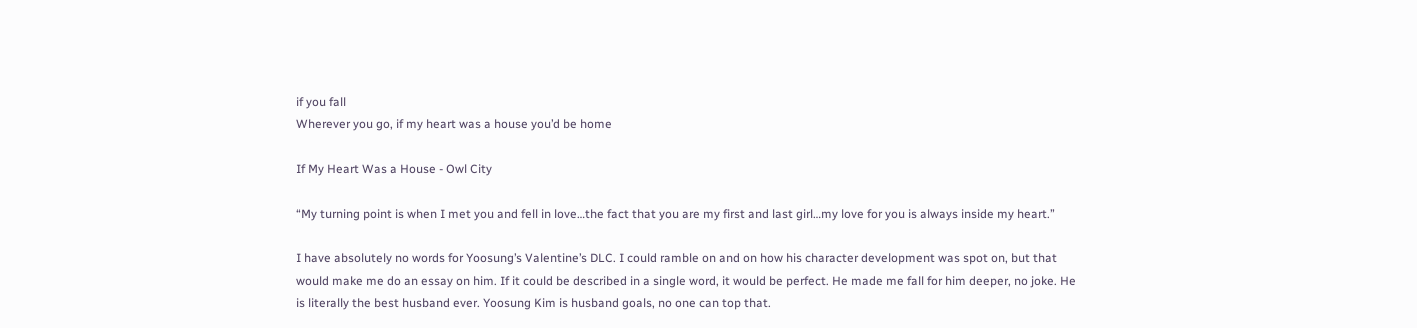if you fall
Wherever you go, if my heart was a house you’d be home

If My Heart Was a House - Owl City

“My turning point is when I met you and fell in love…the fact that you are my first and last girl…my love for you is always inside my heart.”

I have absolutely no words for Yoosung’s Valentine’s DLC. I could ramble on and on how his character development was spot on, but that would make me do an essay on him. If it could be described in a single word, it would be perfect. He made me fall for him deeper, no joke. He is literally the best husband ever. Yoosung Kim is husband goals, no one can top that.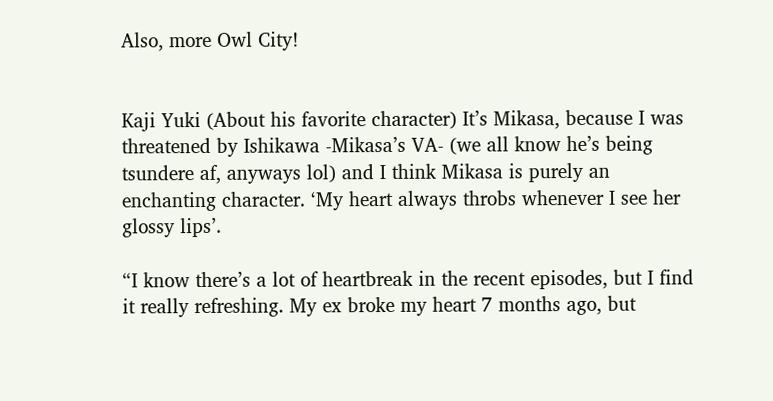Also, more Owl City!


Kaji Yuki (About his favorite character) It’s Mikasa, because I was threatened by Ishikawa -Mikasa’s VA- (we all know he’s being tsundere af, anyways lol) and I think Mikasa is purely an enchanting character. ‘My heart always throbs whenever I see her glossy lips’.

“I know there’s a lot of heartbreak in the recent episodes, but I find it really refreshing. My ex broke my heart 7 months ago, but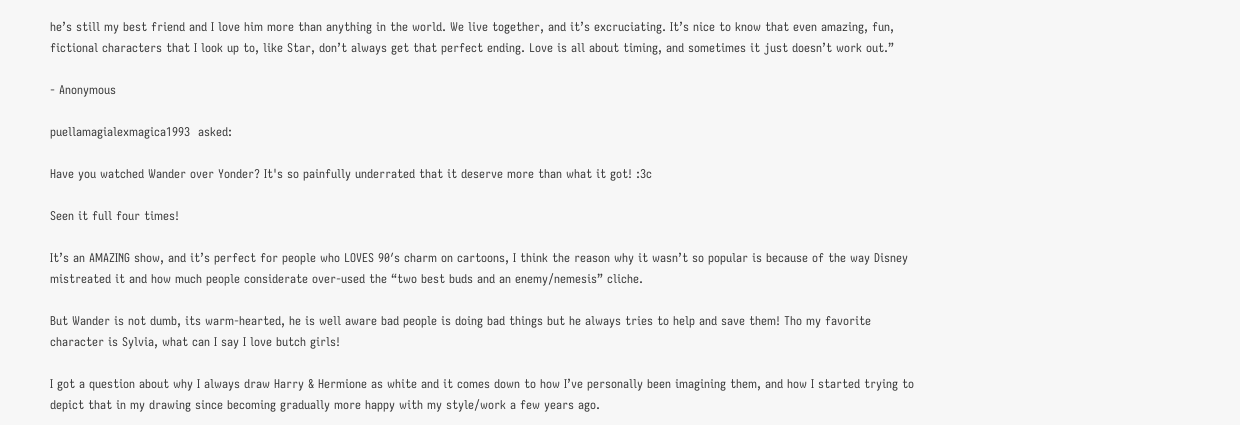he’s still my best friend and I love him more than anything in the world. We live together, and it’s excruciating. It’s nice to know that even amazing, fun, fictional characters that I look up to, like Star, don’t always get that perfect ending. Love is all about timing, and sometimes it just doesn’t work out.”

- Anonymous

puellamagialexmagica1993  asked:

Have you watched Wander over Yonder? It's so painfully underrated that it deserve more than what it got! :3c

Seen it full four times!

It’s an AMAZING show, and it’s perfect for people who LOVES 90′s charm on cartoons, I think the reason why it wasn’t so popular is because of the way Disney mistreated it and how much people considerate over-used the “two best buds and an enemy/nemesis” cliche.

But Wander is not dumb, its warm-hearted, he is well aware bad people is doing bad things but he always tries to help and save them! Tho my favorite character is Sylvia, what can I say I love butch girls!

I got a question about why I always draw Harry & Hermione as white and it comes down to how I’ve personally been imagining them, and how I started trying to depict that in my drawing since becoming gradually more happy with my style/work a few years ago.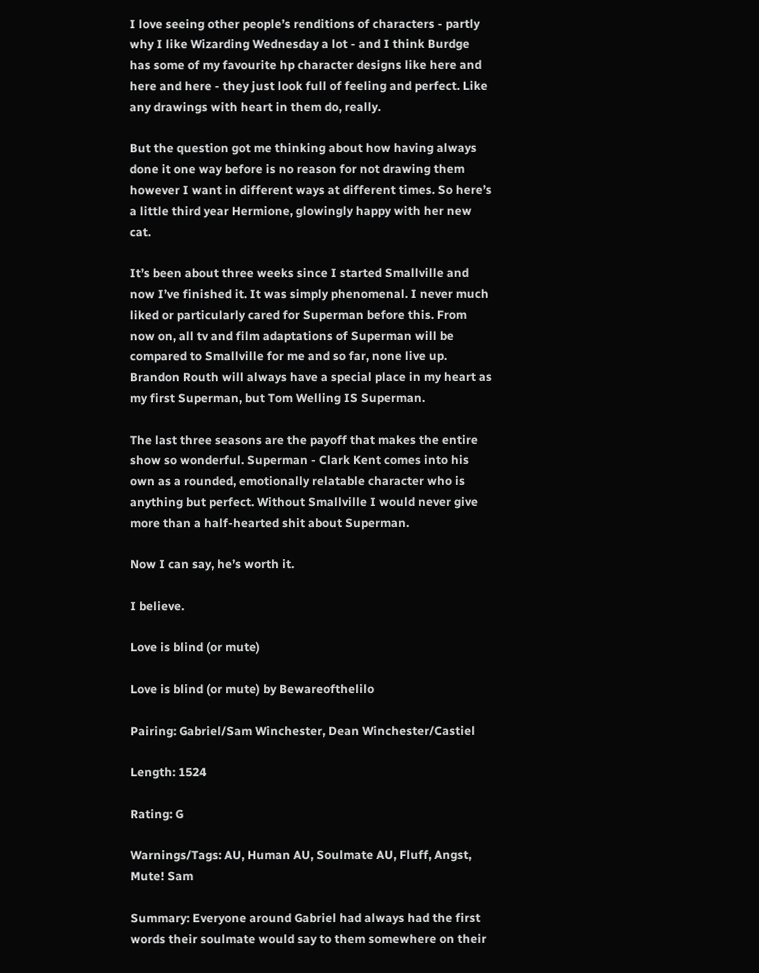I love seeing other people’s renditions of characters - partly why I like Wizarding Wednesday a lot - and I think Burdge has some of my favourite hp character designs like here and here and here - they just look full of feeling and perfect. Like any drawings with heart in them do, really.

But the question got me thinking about how having always done it one way before is no reason for not drawing them however I want in different ways at different times. So here’s a little third year Hermione, glowingly happy with her new cat.

It’s been about three weeks since I started Smallville and now I’ve finished it. It was simply phenomenal. I never much liked or particularly cared for Superman before this. From now on, all tv and film adaptations of Superman will be compared to Smallville for me and so far, none live up. Brandon Routh will always have a special place in my heart as my first Superman, but Tom Welling IS Superman.

The last three seasons are the payoff that makes the entire show so wonderful. Superman - Clark Kent comes into his own as a rounded, emotionally relatable character who is anything but perfect. Without Smallville I would never give more than a half-hearted shit about Superman.

Now I can say, he’s worth it.

I believe.

Love is blind (or mute)

Love is blind (or mute) by Bewareofthelilo

Pairing: Gabriel/Sam Winchester, Dean Winchester/Castiel

Length: 1524

Rating: G

Warnings/Tags: AU, Human AU, Soulmate AU, Fluff, Angst, Mute! Sam

Summary: Everyone around Gabriel had always had the first words their soulmate would say to them somewhere on their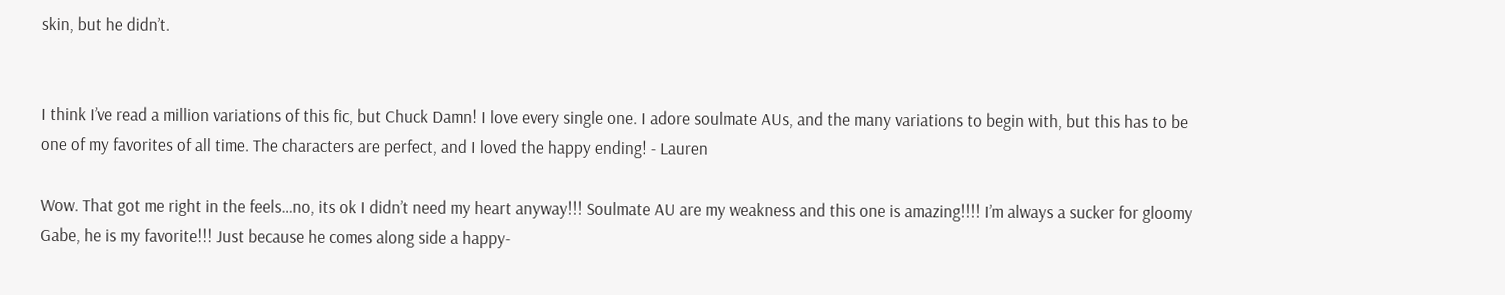skin, but he didn’t.


I think I’ve read a million variations of this fic, but Chuck Damn! I love every single one. I adore soulmate AUs, and the many variations to begin with, but this has to be one of my favorites of all time. The characters are perfect, and I loved the happy ending! - Lauren

Wow. That got me right in the feels…no, its ok I didn’t need my heart anyway!!! Soulmate AU are my weakness and this one is amazing!!!! I’m always a sucker for gloomy Gabe, he is my favorite!!! Just because he comes along side a happy-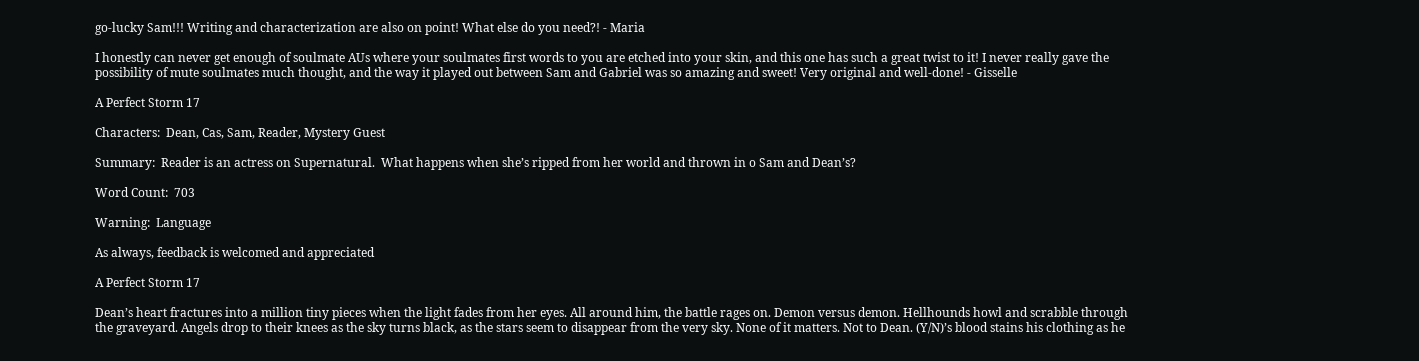go-lucky Sam!!! Writing and characterization are also on point! What else do you need?! - Maria

I honestly can never get enough of soulmate AUs where your soulmates first words to you are etched into your skin, and this one has such a great twist to it! I never really gave the possibility of mute soulmates much thought, and the way it played out between Sam and Gabriel was so amazing and sweet! Very original and well-done! - Gisselle

A Perfect Storm 17

Characters:  Dean, Cas, Sam, Reader, Mystery Guest

Summary:  Reader is an actress on Supernatural.  What happens when she’s ripped from her world and thrown in o Sam and Dean’s?

Word Count:  703

Warning:  Language

As always, feedback is welcomed and appreciated

A Perfect Storm 17

Dean’s heart fractures into a million tiny pieces when the light fades from her eyes. All around him, the battle rages on. Demon versus demon. Hellhounds howl and scrabble through the graveyard. Angels drop to their knees as the sky turns black, as the stars seem to disappear from the very sky. None of it matters. Not to Dean. (Y/N)’s blood stains his clothing as he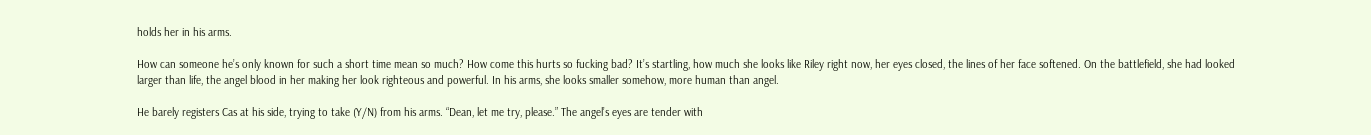holds her in his arms.

How can someone he’s only known for such a short time mean so much? How come this hurts so fucking bad? It’s startling, how much she looks like Riley right now, her eyes closed, the lines of her face softened. On the battlefield, she had looked larger than life, the angel blood in her making her look righteous and powerful. In his arms, she looks smaller somehow, more human than angel.

He barely registers Cas at his side, trying to take (Y/N) from his arms. “Dean, let me try, please.” The angel’s eyes are tender with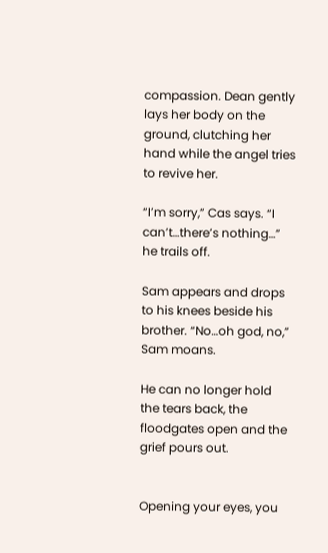compassion. Dean gently lays her body on the ground, clutching her hand while the angel tries to revive her.

“I’m sorry,” Cas says. “I can’t…there’s nothing…” he trails off.

Sam appears and drops to his knees beside his brother. “No…oh god, no,” Sam moans.

He can no longer hold the tears back, the floodgates open and the grief pours out.


Opening your eyes, you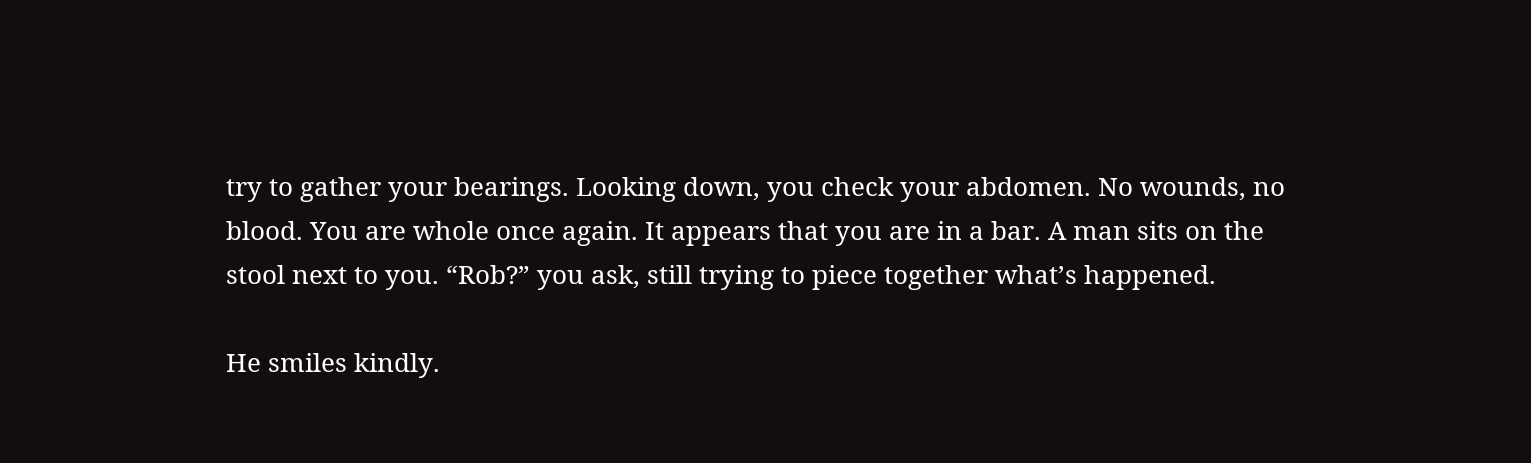try to gather your bearings. Looking down, you check your abdomen. No wounds, no blood. You are whole once again. It appears that you are in a bar. A man sits on the stool next to you. “Rob?” you ask, still trying to piece together what’s happened.

He smiles kindly.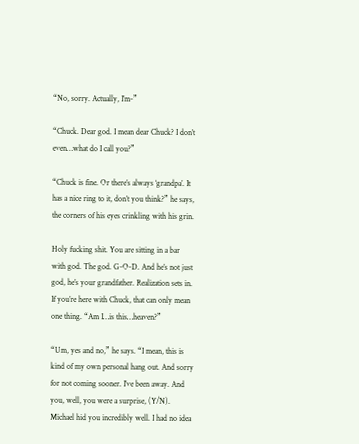“No, sorry. Actually, I’m-”

“Chuck. Dear god. I mean dear Chuck? I don’t even…what do I call you?”

“Chuck is fine. Or there’s always ‘grandpa’. It has a nice ring to it, don’t you think?” he says, the corners of his eyes crinkling with his grin.

Holy fucking shit. You are sitting in a bar with god. The god. G-O-D. And he’s not just god, he’s your grandfather. Realization sets in. If you’re here with Chuck, that can only mean one thing. “Am I…is this…heaven?”

“Um, yes and no,” he says. “I mean, this is kind of my own personal hang out. And sorry for not coming sooner. I’ve been away. And you, well, you were a surprise, (Y/N). Michael hid you incredibly well. I had no idea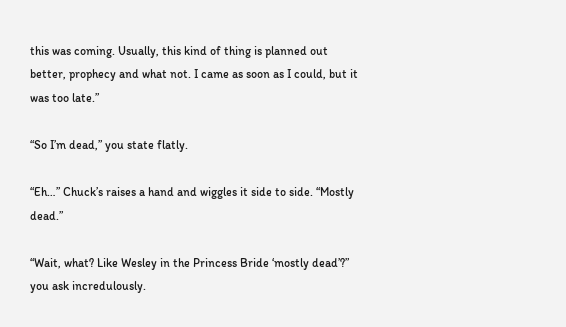this was coming. Usually, this kind of thing is planned out better, prophecy and what not. I came as soon as I could, but it was too late.”

“So I’m dead,” you state flatly.

“Eh…” Chuck’s raises a hand and wiggles it side to side. “Mostly dead.”

“Wait, what? Like Wesley in the Princess Bride ‘mostly dead’?” you ask incredulously.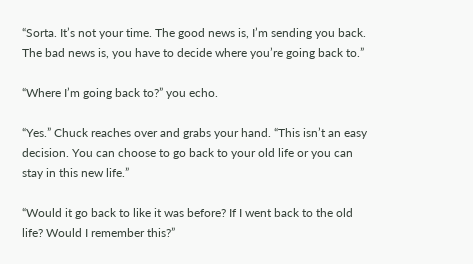“Sorta. It’s not your time. The good news is, I’m sending you back. The bad news is, you have to decide where you’re going back to.”

“Where I’m going back to?” you echo.

“Yes.” Chuck reaches over and grabs your hand. “This isn’t an easy decision. You can choose to go back to your old life or you can stay in this new life.”

“Would it go back to like it was before? If I went back to the old life? Would I remember this?”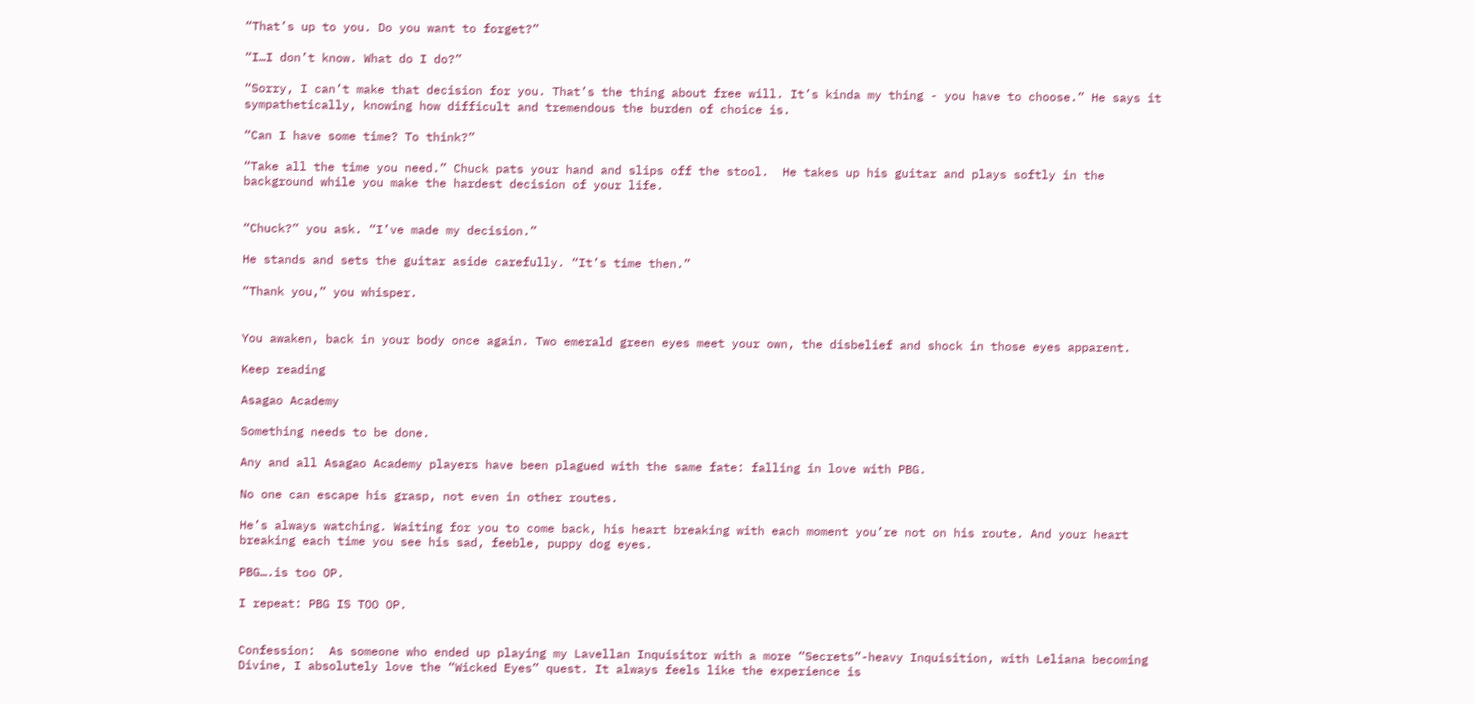“That’s up to you. Do you want to forget?”

“I…I don’t know. What do I do?”

“Sorry, I can’t make that decision for you. That’s the thing about free will. It’s kinda my thing - you have to choose.” He says it sympathetically, knowing how difficult and tremendous the burden of choice is.

“Can I have some time? To think?”

“Take all the time you need.” Chuck pats your hand and slips off the stool.  He takes up his guitar and plays softly in the background while you make the hardest decision of your life.


“Chuck?” you ask. “I’ve made my decision.”

He stands and sets the guitar aside carefully. “It’s time then.”

“Thank you,” you whisper.


You awaken, back in your body once again. Two emerald green eyes meet your own, the disbelief and shock in those eyes apparent.

Keep reading

Asagao Academy

Something needs to be done.

Any and all Asagao Academy players have been plagued with the same fate: falling in love with PBG.

No one can escape his grasp, not even in other routes.

He’s always watching. Waiting for you to come back, his heart breaking with each moment you’re not on his route. And your heart breaking each time you see his sad, feeble, puppy dog eyes.

PBG….is too OP.

I repeat: PBG IS TOO OP.


Confession:  As someone who ended up playing my Lavellan Inquisitor with a more “Secrets”-heavy Inquisition, with Leliana becoming Divine, I absolutely love the “Wicked Eyes” quest. It always feels like the experience is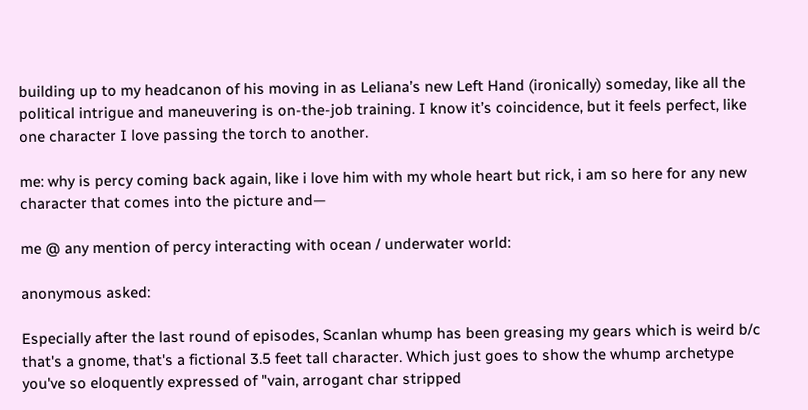building up to my headcanon of his moving in as Leliana’s new Left Hand (ironically) someday, like all the political intrigue and maneuvering is on-the-job training. I know it’s coincidence, but it feels perfect, like one character I love passing the torch to another.

me: why is percy coming back again, like i love him with my whole heart but rick, i am so here for any new character that comes into the picture and—

me @ any mention of percy interacting with ocean / underwater world:

anonymous asked:

Especially after the last round of episodes, Scanlan whump has been greasing my gears which is weird b/c that's a gnome, that's a fictional 3.5 feet tall character. Which just goes to show the whump archetype you've so eloquently expressed of "vain, arrogant char stripped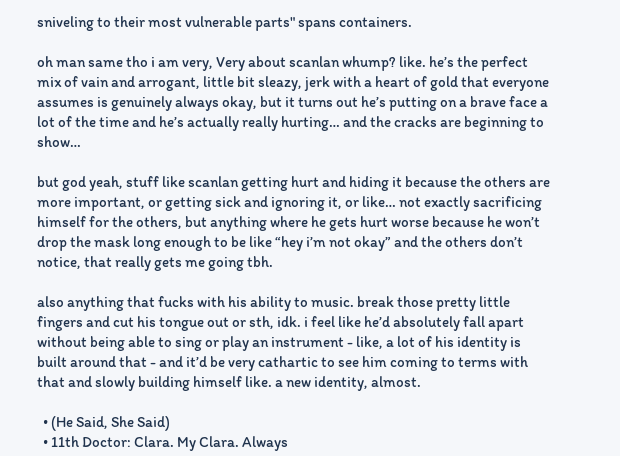sniveling to their most vulnerable parts" spans containers.

oh man same tho i am very, Very about scanlan whump? like. he’s the perfect mix of vain and arrogant, little bit sleazy, jerk with a heart of gold that everyone assumes is genuinely always okay, but it turns out he’s putting on a brave face a lot of the time and he’s actually really hurting… and the cracks are beginning to show…

but god yeah, stuff like scanlan getting hurt and hiding it because the others are more important, or getting sick and ignoring it, or like… not exactly sacrificing himself for the others, but anything where he gets hurt worse because he won’t drop the mask long enough to be like “hey i’m not okay” and the others don’t notice, that really gets me going tbh.

also anything that fucks with his ability to music. break those pretty little fingers and cut his tongue out or sth, idk. i feel like he’d absolutely fall apart without being able to sing or play an instrument - like, a lot of his identity is built around that - and it’d be very cathartic to see him coming to terms with that and slowly building himself like. a new identity, almost.

  • (He Said, She Said)
  • 11th Doctor: Clara. My Clara. Always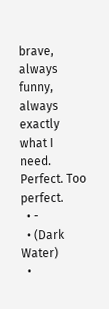brave, always funny, always exactly what I need. Perfect. Too perfect.
  • -
  • (Dark Water)
  •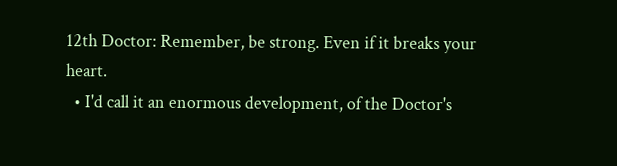12th Doctor: Remember, be strong. Even if it breaks your heart.
  • I'd call it an enormous development, of the Doctor's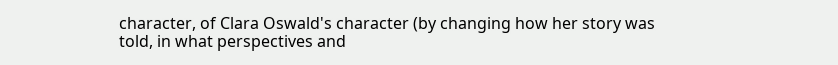character, of Clara Oswald's character (by changing how her story was told, in what perspectives and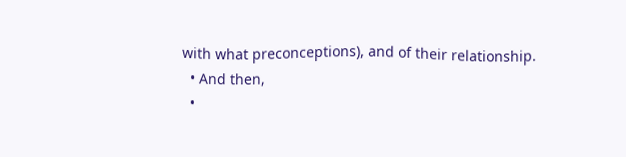with what preconceptions), and of their relationship.
  • And then,
  •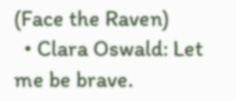(Face the Raven)
  • Clara Oswald: Let me be brave.